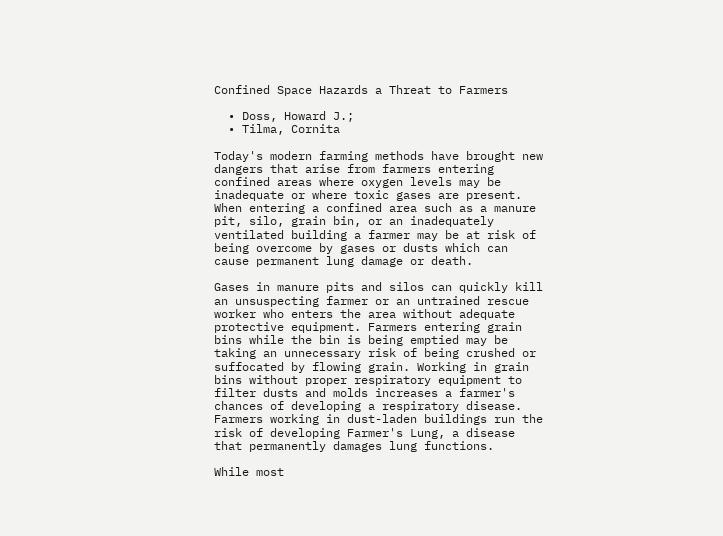Confined Space Hazards a Threat to Farmers

  • Doss, Howard J.;
  • Tilma, Cornita

Today's modern farming methods have brought new dangers that arise from farmers entering confined areas where oxygen levels may be inadequate or where toxic gases are present. When entering a confined area such as a manure pit, silo, grain bin, or an inadequately ventilated building a farmer may be at risk of being overcome by gases or dusts which can cause permanent lung damage or death.

Gases in manure pits and silos can quickly kill an unsuspecting farmer or an untrained rescue worker who enters the area without adequate protective equipment. Farmers entering grain bins while the bin is being emptied may be taking an unnecessary risk of being crushed or suffocated by flowing grain. Working in grain bins without proper respiratory equipment to filter dusts and molds increases a farmer's chances of developing a respiratory disease. Farmers working in dust-laden buildings run the risk of developing Farmer's Lung, a disease that permanently damages lung functions.

While most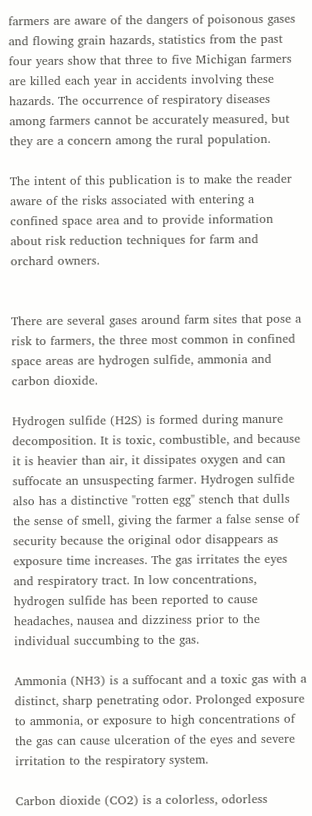farmers are aware of the dangers of poisonous gases and flowing grain hazards, statistics from the past four years show that three to five Michigan farmers are killed each year in accidents involving these hazards. The occurrence of respiratory diseases among farmers cannot be accurately measured, but they are a concern among the rural population.

The intent of this publication is to make the reader aware of the risks associated with entering a confined space area and to provide information about risk reduction techniques for farm and orchard owners.


There are several gases around farm sites that pose a risk to farmers, the three most common in confined space areas are hydrogen sulfide, ammonia and carbon dioxide.

Hydrogen sulfide (H2S) is formed during manure decomposition. It is toxic, combustible, and because it is heavier than air, it dissipates oxygen and can suffocate an unsuspecting farmer. Hydrogen sulfide also has a distinctive "rotten egg" stench that dulls the sense of smell, giving the farmer a false sense of security because the original odor disappears as exposure time increases. The gas irritates the eyes and respiratory tract. In low concentrations, hydrogen sulfide has been reported to cause headaches, nausea and dizziness prior to the individual succumbing to the gas.

Ammonia (NH3) is a suffocant and a toxic gas with a distinct, sharp penetrating odor. Prolonged exposure to ammonia, or exposure to high concentrations of the gas can cause ulceration of the eyes and severe irritation to the respiratory system.

Carbon dioxide (CO2) is a colorless, odorless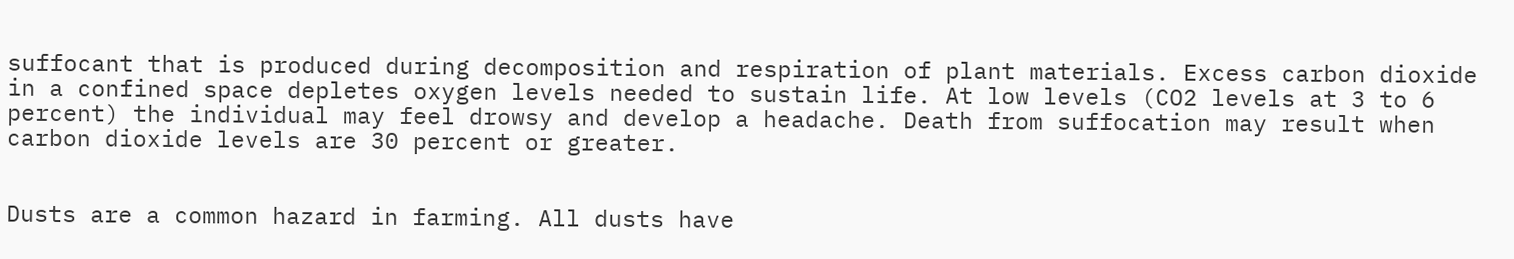suffocant that is produced during decomposition and respiration of plant materials. Excess carbon dioxide in a confined space depletes oxygen levels needed to sustain life. At low levels (CO2 levels at 3 to 6 percent) the individual may feel drowsy and develop a headache. Death from suffocation may result when carbon dioxide levels are 30 percent or greater.


Dusts are a common hazard in farming. All dusts have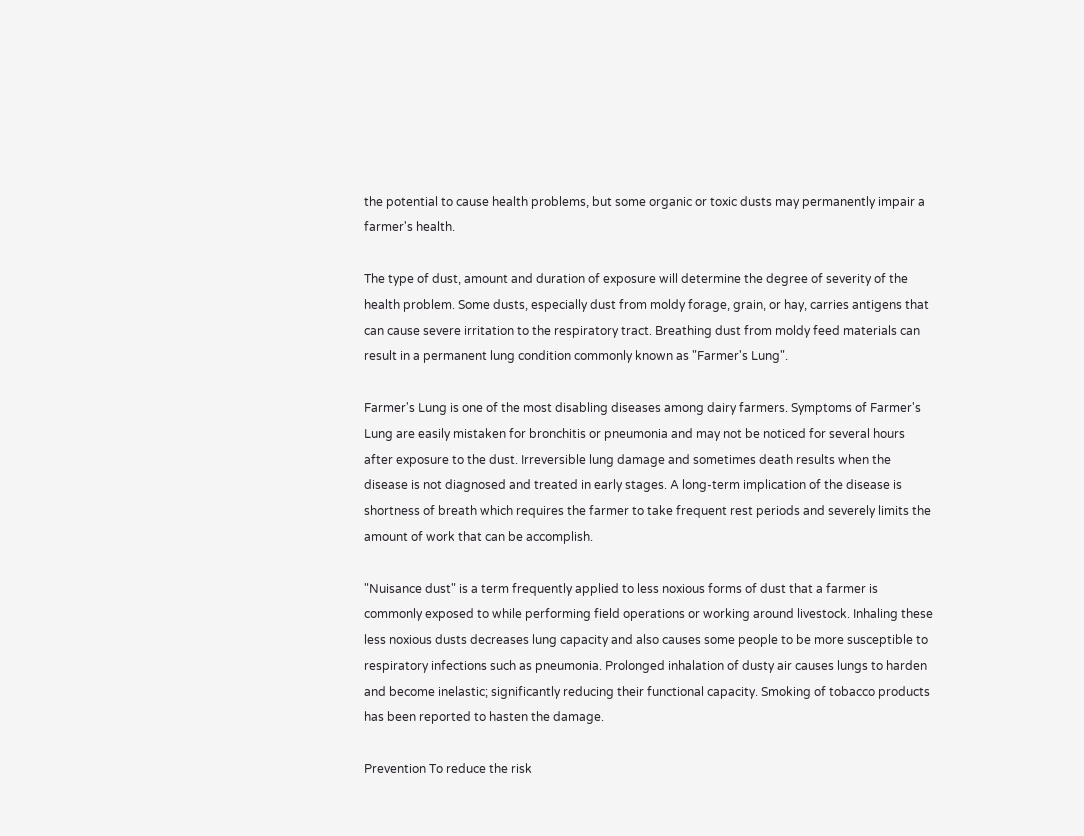the potential to cause health problems, but some organic or toxic dusts may permanently impair a farmer's health.

The type of dust, amount and duration of exposure will determine the degree of severity of the health problem. Some dusts, especially dust from moldy forage, grain, or hay, carries antigens that can cause severe irritation to the respiratory tract. Breathing dust from moldy feed materials can result in a permanent lung condition commonly known as "Farmer's Lung".

Farmer's Lung is one of the most disabling diseases among dairy farmers. Symptoms of Farmer's Lung are easily mistaken for bronchitis or pneumonia and may not be noticed for several hours after exposure to the dust. Irreversible lung damage and sometimes death results when the disease is not diagnosed and treated in early stages. A long-term implication of the disease is shortness of breath which requires the farmer to take frequent rest periods and severely limits the amount of work that can be accomplish.

"Nuisance dust" is a term frequently applied to less noxious forms of dust that a farmer is commonly exposed to while performing field operations or working around livestock. Inhaling these less noxious dusts decreases lung capacity and also causes some people to be more susceptible to respiratory infections such as pneumonia. Prolonged inhalation of dusty air causes lungs to harden and become inelastic; significantly reducing their functional capacity. Smoking of tobacco products has been reported to hasten the damage.

Prevention To reduce the risk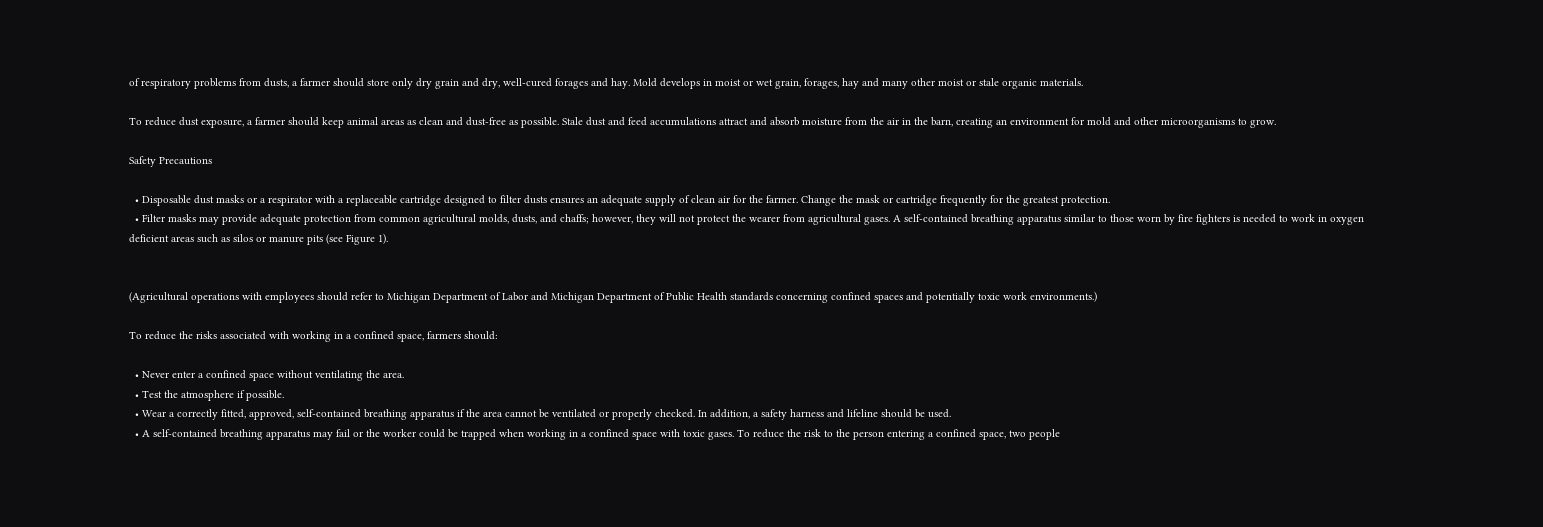of respiratory problems from dusts, a farmer should store only dry grain and dry, well-cured forages and hay. Mold develops in moist or wet grain, forages, hay and many other moist or stale organic materials.

To reduce dust exposure, a farmer should keep animal areas as clean and dust-free as possible. Stale dust and feed accumulations attract and absorb moisture from the air in the barn, creating an environment for mold and other microorganisms to grow.

Safety Precautions

  • Disposable dust masks or a respirator with a replaceable cartridge designed to filter dusts ensures an adequate supply of clean air for the farmer. Change the mask or cartridge frequently for the greatest protection.
  • Filter masks may provide adequate protection from common agricultural molds, dusts, and chaffs; however, they will not protect the wearer from agricultural gases. A self-contained breathing apparatus similar to those worn by fire fighters is needed to work in oxygen deficient areas such as silos or manure pits (see Figure 1).


(Agricultural operations with employees should refer to Michigan Department of Labor and Michigan Department of Public Health standards concerning confined spaces and potentially toxic work environments.)

To reduce the risks associated with working in a confined space, farmers should:

  • Never enter a confined space without ventilating the area.
  • Test the atmosphere if possible.
  • Wear a correctly fitted, approved, self-contained breathing apparatus if the area cannot be ventilated or properly checked. In addition, a safety harness and lifeline should be used.
  • A self-contained breathing apparatus may fail or the worker could be trapped when working in a confined space with toxic gases. To reduce the risk to the person entering a confined space, two people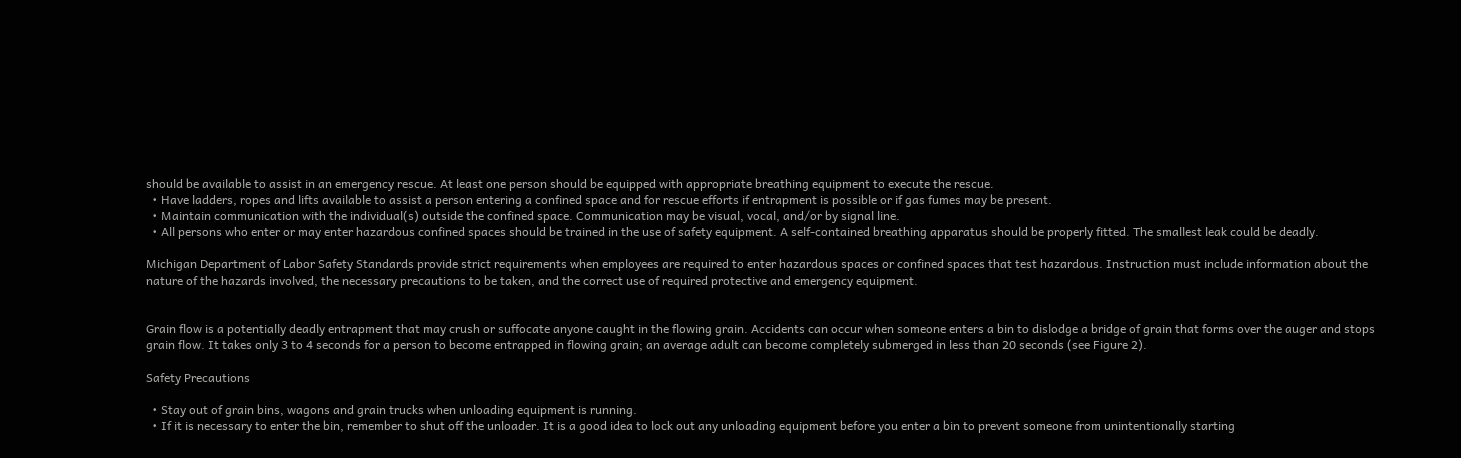should be available to assist in an emergency rescue. At least one person should be equipped with appropriate breathing equipment to execute the rescue.
  • Have ladders, ropes and lifts available to assist a person entering a confined space and for rescue efforts if entrapment is possible or if gas fumes may be present.
  • Maintain communication with the individual(s) outside the confined space. Communication may be visual, vocal, and/or by signal line.
  • All persons who enter or may enter hazardous confined spaces should be trained in the use of safety equipment. A self-contained breathing apparatus should be properly fitted. The smallest leak could be deadly.

Michigan Department of Labor Safety Standards provide strict requirements when employees are required to enter hazardous spaces or confined spaces that test hazardous. Instruction must include information about the nature of the hazards involved, the necessary precautions to be taken, and the correct use of required protective and emergency equipment.


Grain flow is a potentially deadly entrapment that may crush or suffocate anyone caught in the flowing grain. Accidents can occur when someone enters a bin to dislodge a bridge of grain that forms over the auger and stops grain flow. It takes only 3 to 4 seconds for a person to become entrapped in flowing grain; an average adult can become completely submerged in less than 20 seconds (see Figure 2).

Safety Precautions

  • Stay out of grain bins, wagons and grain trucks when unloading equipment is running.
  • If it is necessary to enter the bin, remember to shut off the unloader. It is a good idea to lock out any unloading equipment before you enter a bin to prevent someone from unintentionally starting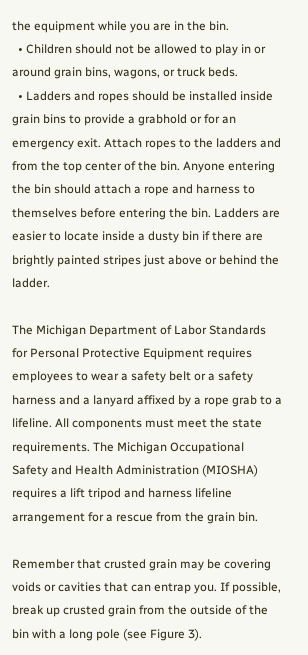the equipment while you are in the bin.
  • Children should not be allowed to play in or around grain bins, wagons, or truck beds.
  • Ladders and ropes should be installed inside grain bins to provide a grabhold or for an emergency exit. Attach ropes to the ladders and from the top center of the bin. Anyone entering the bin should attach a rope and harness to themselves before entering the bin. Ladders are easier to locate inside a dusty bin if there are brightly painted stripes just above or behind the ladder.

The Michigan Department of Labor Standards for Personal Protective Equipment requires employees to wear a safety belt or a safety harness and a lanyard affixed by a rope grab to a lifeline. All components must meet the state requirements. The Michigan Occupational Safety and Health Administration (MIOSHA) requires a lift tripod and harness lifeline arrangement for a rescue from the grain bin.

Remember that crusted grain may be covering voids or cavities that can entrap you. If possible, break up crusted grain from the outside of the bin with a long pole (see Figure 3).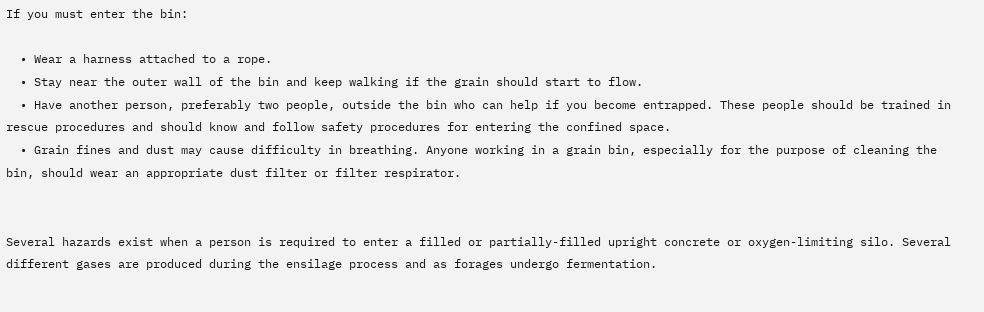If you must enter the bin:

  • Wear a harness attached to a rope.
  • Stay near the outer wall of the bin and keep walking if the grain should start to flow.
  • Have another person, preferably two people, outside the bin who can help if you become entrapped. These people should be trained in rescue procedures and should know and follow safety procedures for entering the confined space.
  • Grain fines and dust may cause difficulty in breathing. Anyone working in a grain bin, especially for the purpose of cleaning the bin, should wear an appropriate dust filter or filter respirator.


Several hazards exist when a person is required to enter a filled or partially-filled upright concrete or oxygen-limiting silo. Several different gases are produced during the ensilage process and as forages undergo fermentation.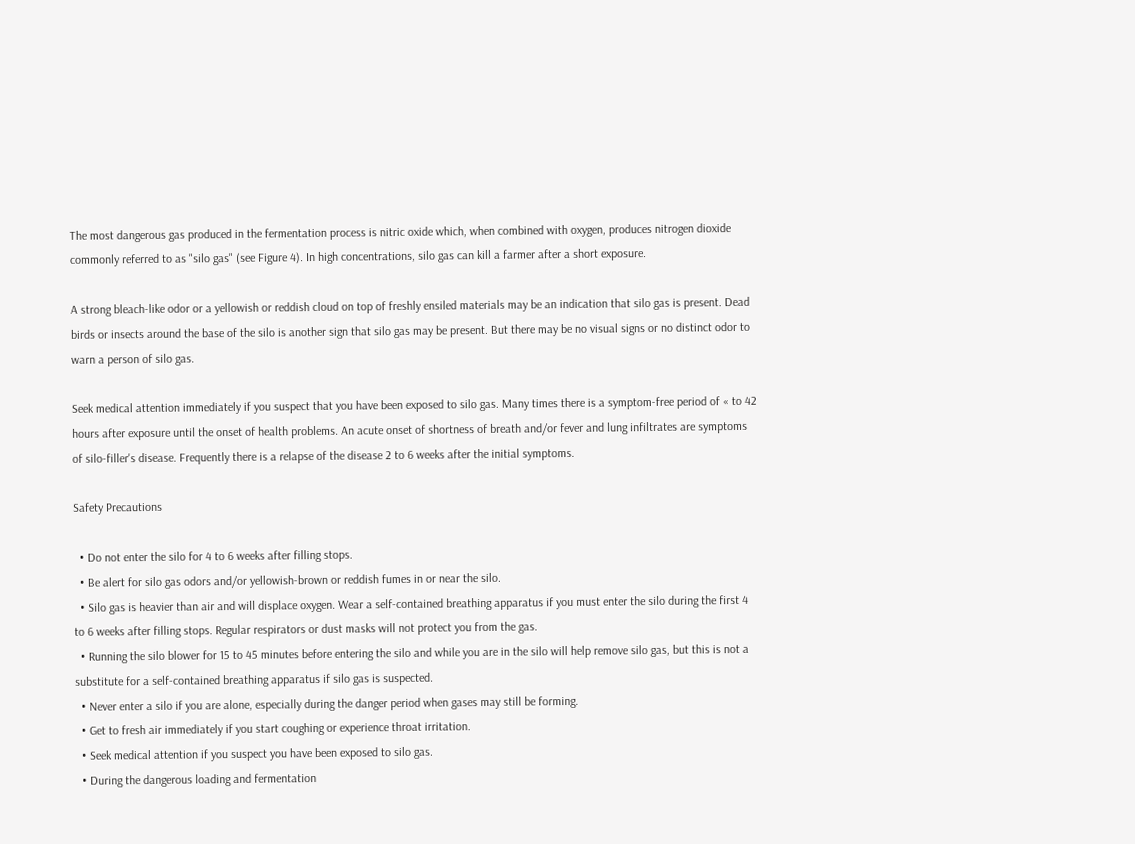The most dangerous gas produced in the fermentation process is nitric oxide which, when combined with oxygen, produces nitrogen dioxide commonly referred to as "silo gas" (see Figure 4). In high concentrations, silo gas can kill a farmer after a short exposure.

A strong bleach-like odor or a yellowish or reddish cloud on top of freshly ensiled materials may be an indication that silo gas is present. Dead birds or insects around the base of the silo is another sign that silo gas may be present. But there may be no visual signs or no distinct odor to warn a person of silo gas.

Seek medical attention immediately if you suspect that you have been exposed to silo gas. Many times there is a symptom-free period of « to 42 hours after exposure until the onset of health problems. An acute onset of shortness of breath and/or fever and lung infiltrates are symptoms of silo-filler's disease. Frequently there is a relapse of the disease 2 to 6 weeks after the initial symptoms.

Safety Precautions

  • Do not enter the silo for 4 to 6 weeks after filling stops.
  • Be alert for silo gas odors and/or yellowish-brown or reddish fumes in or near the silo.
  • Silo gas is heavier than air and will displace oxygen. Wear a self-contained breathing apparatus if you must enter the silo during the first 4 to 6 weeks after filling stops. Regular respirators or dust masks will not protect you from the gas.
  • Running the silo blower for 15 to 45 minutes before entering the silo and while you are in the silo will help remove silo gas, but this is not a substitute for a self-contained breathing apparatus if silo gas is suspected.
  • Never enter a silo if you are alone, especially during the danger period when gases may still be forming.
  • Get to fresh air immediately if you start coughing or experience throat irritation.
  • Seek medical attention if you suspect you have been exposed to silo gas.
  • During the dangerous loading and fermentation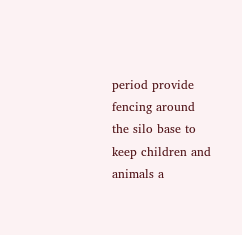period provide fencing around the silo base to keep children and animals a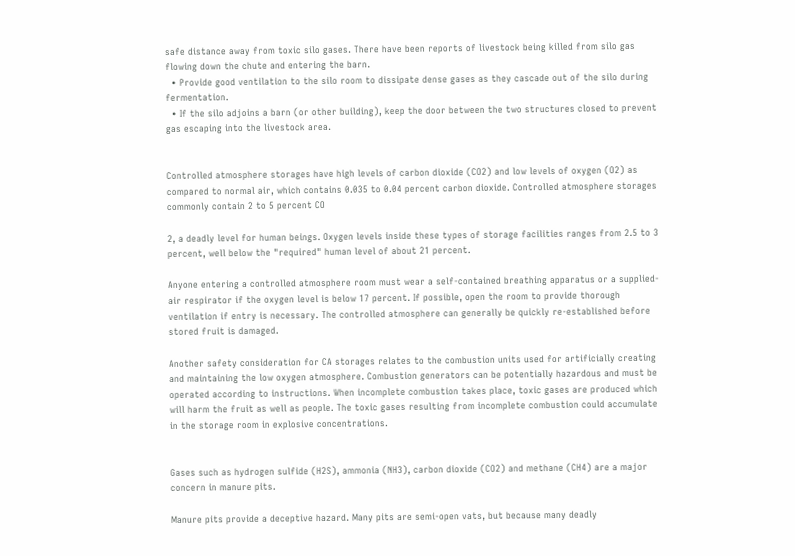safe distance away from toxic silo gases. There have been reports of livestock being killed from silo gas flowing down the chute and entering the barn.
  • Provide good ventilation to the silo room to dissipate dense gases as they cascade out of the silo during fermentation.
  • If the silo adjoins a barn (or other building), keep the door between the two structures closed to prevent gas escaping into the livestock area.


Controlled atmosphere storages have high levels of carbon dioxide (CO2) and low levels of oxygen (O2) as compared to normal air, which contains 0.035 to 0.04 percent carbon dioxide. Controlled atmosphere storages commonly contain 2 to 5 percent CO

2, a deadly level for human beings. Oxygen levels inside these types of storage facilities ranges from 2.5 to 3 percent, well below the "required" human level of about 21 percent.

Anyone entering a controlled atmosphere room must wear a self-contained breathing apparatus or a supplied-air respirator if the oxygen level is below 17 percent. If possible, open the room to provide thorough ventilation if entry is necessary. The controlled atmosphere can generally be quickly re-established before stored fruit is damaged.

Another safety consideration for CA storages relates to the combustion units used for artificially creating and maintaining the low oxygen atmosphere. Combustion generators can be potentially hazardous and must be operated according to instructions. When incomplete combustion takes place, toxic gases are produced which will harm the fruit as well as people. The toxic gases resulting from incomplete combustion could accumulate in the storage room in explosive concentrations.


Gases such as hydrogen sulfide (H2S), ammonia (NH3), carbon dioxide (CO2) and methane (CH4) are a major concern in manure pits.

Manure pits provide a deceptive hazard. Many pits are semi-open vats, but because many deadly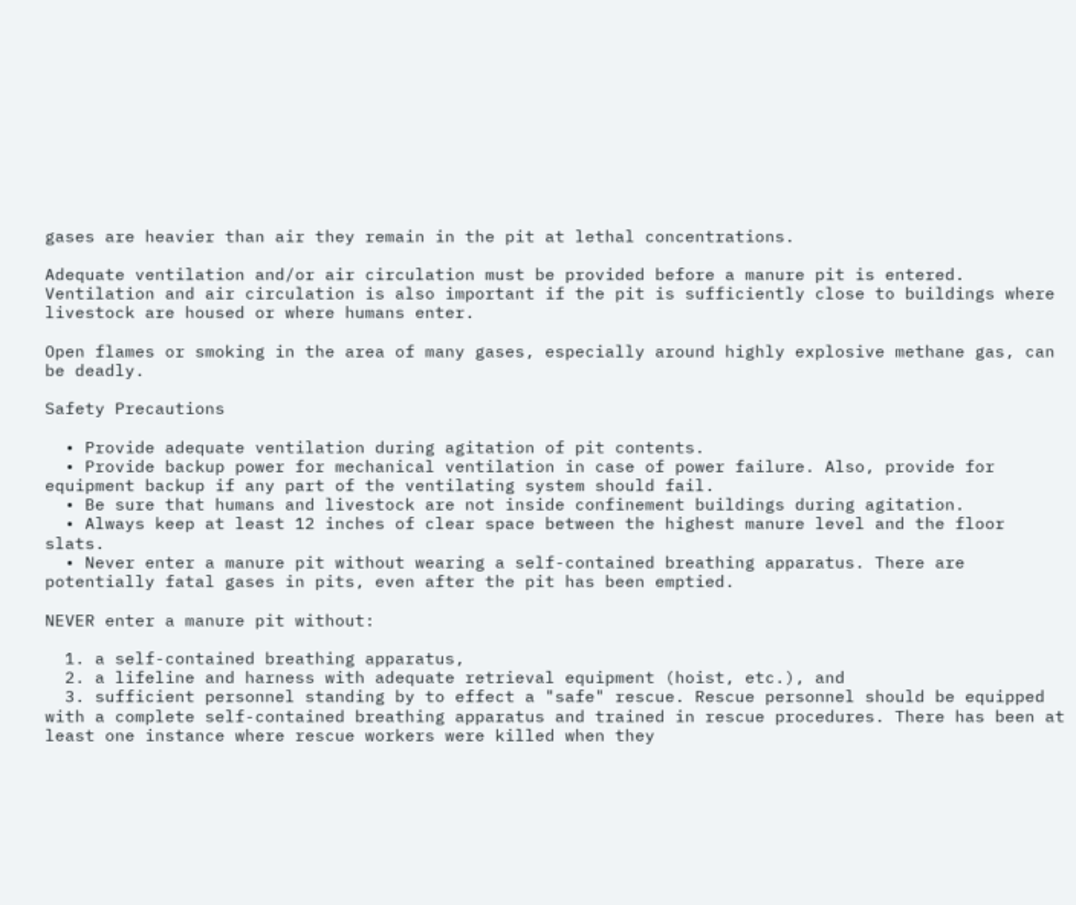gases are heavier than air they remain in the pit at lethal concentrations.

Adequate ventilation and/or air circulation must be provided before a manure pit is entered. Ventilation and air circulation is also important if the pit is sufficiently close to buildings where livestock are housed or where humans enter.

Open flames or smoking in the area of many gases, especially around highly explosive methane gas, can be deadly.

Safety Precautions

  • Provide adequate ventilation during agitation of pit contents.
  • Provide backup power for mechanical ventilation in case of power failure. Also, provide for equipment backup if any part of the ventilating system should fail.
  • Be sure that humans and livestock are not inside confinement buildings during agitation.
  • Always keep at least 12 inches of clear space between the highest manure level and the floor slats.
  • Never enter a manure pit without wearing a self-contained breathing apparatus. There are potentially fatal gases in pits, even after the pit has been emptied.

NEVER enter a manure pit without:

  1. a self-contained breathing apparatus,
  2. a lifeline and harness with adequate retrieval equipment (hoist, etc.), and
  3. sufficient personnel standing by to effect a "safe" rescue. Rescue personnel should be equipped with a complete self-contained breathing apparatus and trained in rescue procedures. There has been at least one instance where rescue workers were killed when they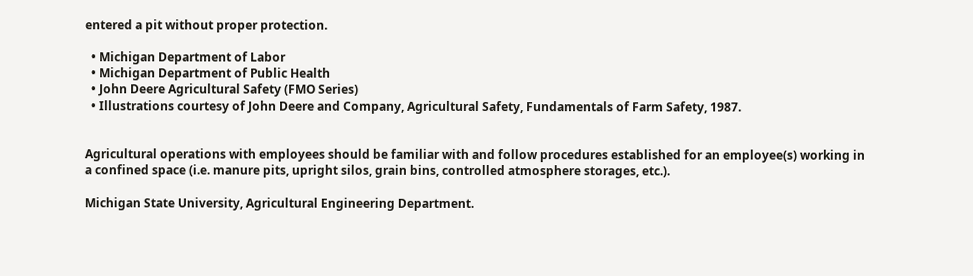entered a pit without proper protection.

  • Michigan Department of Labor
  • Michigan Department of Public Health
  • John Deere Agricultural Safety (FMO Series)
  • Illustrations courtesy of John Deere and Company, Agricultural Safety, Fundamentals of Farm Safety, 1987.


Agricultural operations with employees should be familiar with and follow procedures established for an employee(s) working in a confined space (i.e. manure pits, upright silos, grain bins, controlled atmosphere storages, etc.).

Michigan State University, Agricultural Engineering Department.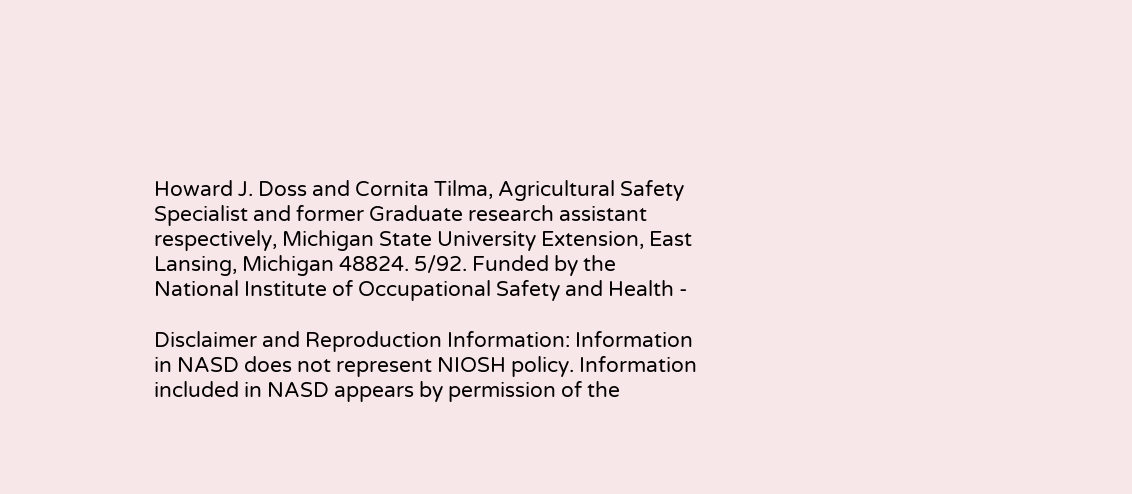Howard J. Doss and Cornita Tilma, Agricultural Safety Specialist and former Graduate research assistant respectively, Michigan State University Extension, East Lansing, Michigan 48824. 5/92. Funded by the National Institute of Occupational Safety and Health -

Disclaimer and Reproduction Information: Information in NASD does not represent NIOSH policy. Information included in NASD appears by permission of the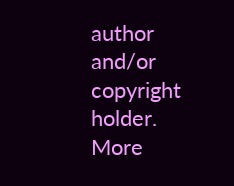author and/or copyright holder. More